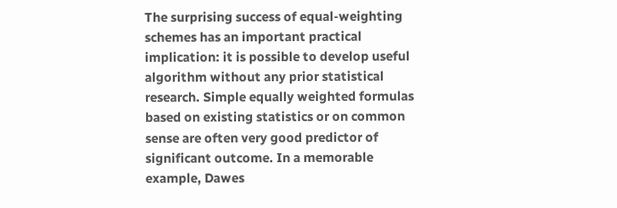The surprising success of equal-weighting schemes has an important practical implication: it is possible to develop useful algorithm without any prior statistical research. Simple equally weighted formulas based on existing statistics or on common sense are often very good predictor of significant outcome. In a memorable example, Dawes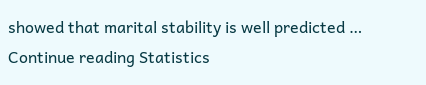showed that marital stability is well predicted … Continue reading Statistics